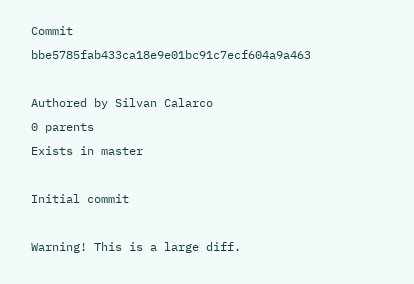Commit bbe5785fab433ca18e9e01bc91c7ecf604a9a463

Authored by Silvan Calarco
0 parents
Exists in master

Initial commit

Warning! This is a large diff.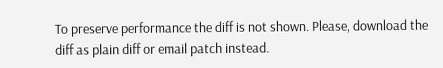To preserve performance the diff is not shown. Please, download the diff as plain diff or email patch instead.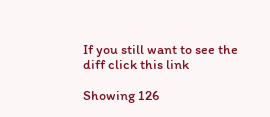If you still want to see the diff click this link

Showing 126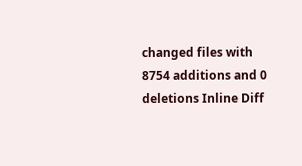changed files with 8754 additions and 0 deletions Inline Diff